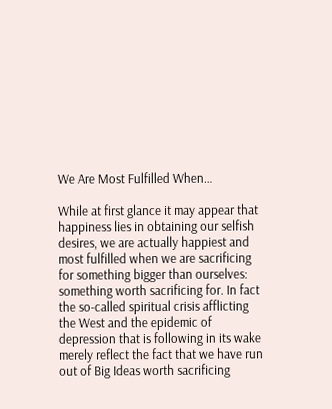We Are Most Fulfilled When…

While at first glance it may appear that happiness lies in obtaining our selfish desires, we are actually happiest and most fulfilled when we are sacrificing for something bigger than ourselves: something worth sacrificing for. In fact the so-called spiritual crisis afflicting the West and the epidemic of depression that is following in its wake merely reflect the fact that we have run out of Big Ideas worth sacrificing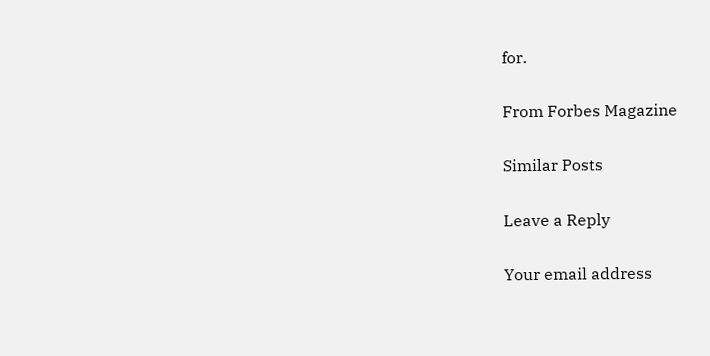for.

From Forbes Magazine

Similar Posts

Leave a Reply

Your email address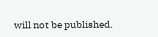will not be published.